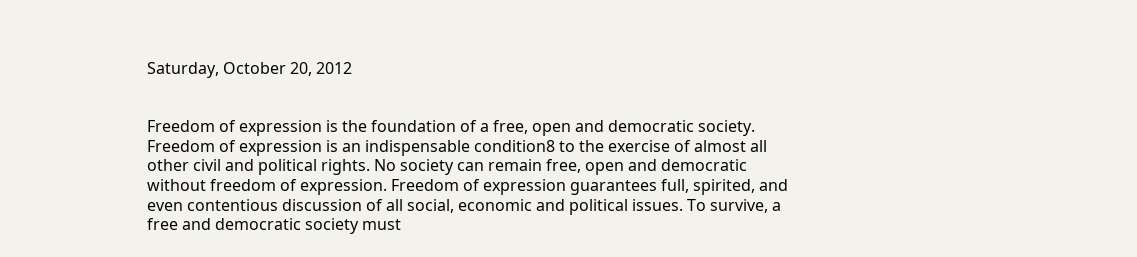Saturday, October 20, 2012


Freedom of expression is the foundation of a free, open and democratic society. Freedom of expression is an indispensable condition8 to the exercise of almost all other civil and political rights. No society can remain free, open and democratic without freedom of expression. Freedom of expression guarantees full, spirited, and even contentious discussion of all social, economic and political issues. To survive, a free and democratic society must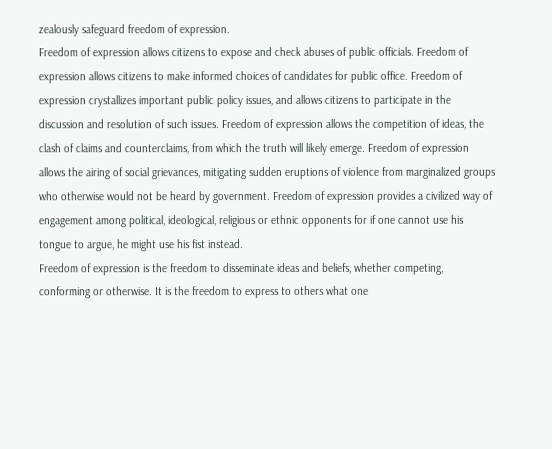zealously safeguard freedom of expression.
Freedom of expression allows citizens to expose and check abuses of public officials. Freedom of expression allows citizens to make informed choices of candidates for public office. Freedom of expression crystallizes important public policy issues, and allows citizens to participate in the discussion and resolution of such issues. Freedom of expression allows the competition of ideas, the clash of claims and counterclaims, from which the truth will likely emerge. Freedom of expression allows the airing of social grievances, mitigating sudden eruptions of violence from marginalized groups who otherwise would not be heard by government. Freedom of expression provides a civilized way of engagement among political, ideological, religious or ethnic opponents for if one cannot use his tongue to argue, he might use his fist instead.
Freedom of expression is the freedom to disseminate ideas and beliefs, whether competing, conforming or otherwise. It is the freedom to express to others what one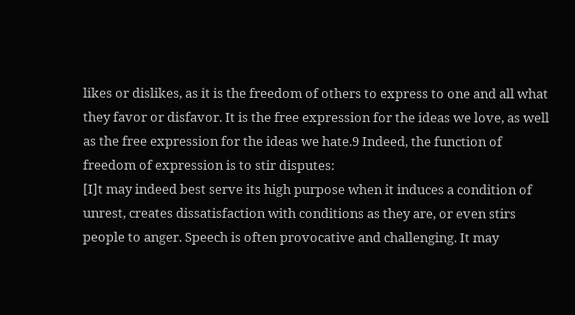likes or dislikes, as it is the freedom of others to express to one and all what they favor or disfavor. It is the free expression for the ideas we love, as well as the free expression for the ideas we hate.9 Indeed, the function of freedom of expression is to stir disputes:
[I]t may indeed best serve its high purpose when it induces a condition of unrest, creates dissatisfaction with conditions as they are, or even stirs people to anger. Speech is often provocative and challenging. It may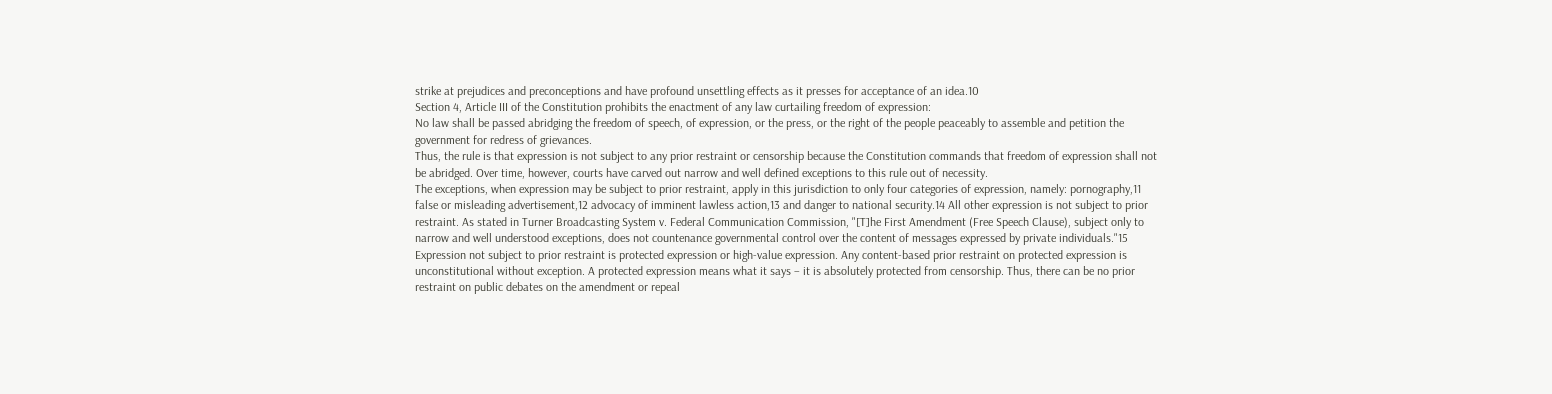strike at prejudices and preconceptions and have profound unsettling effects as it presses for acceptance of an idea.10
Section 4, Article III of the Constitution prohibits the enactment of any law curtailing freedom of expression:
No law shall be passed abridging the freedom of speech, of expression, or the press, or the right of the people peaceably to assemble and petition the government for redress of grievances.
Thus, the rule is that expression is not subject to any prior restraint or censorship because the Constitution commands that freedom of expression shall not be abridged. Over time, however, courts have carved out narrow and well defined exceptions to this rule out of necessity.
The exceptions, when expression may be subject to prior restraint, apply in this jurisdiction to only four categories of expression, namely: pornography,11 false or misleading advertisement,12 advocacy of imminent lawless action,13 and danger to national security.14 All other expression is not subject to prior restraint. As stated in Turner Broadcasting System v. Federal Communication Commission, "[T]he First Amendment (Free Speech Clause), subject only to narrow and well understood exceptions, does not countenance governmental control over the content of messages expressed by private individuals."15
Expression not subject to prior restraint is protected expression or high-value expression. Any content-based prior restraint on protected expression is unconstitutional without exception. A protected expression means what it says – it is absolutely protected from censorship. Thus, there can be no prior restraint on public debates on the amendment or repeal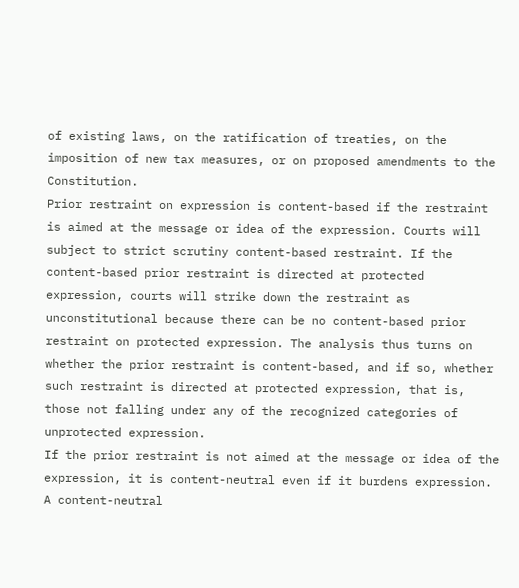of existing laws, on the ratification of treaties, on the imposition of new tax measures, or on proposed amendments to the Constitution.
Prior restraint on expression is content-based if the restraint is aimed at the message or idea of the expression. Courts will subject to strict scrutiny content-based restraint. If the content-based prior restraint is directed at protected expression, courts will strike down the restraint as unconstitutional because there can be no content-based prior restraint on protected expression. The analysis thus turns on whether the prior restraint is content-based, and if so, whether such restraint is directed at protected expression, that is, those not falling under any of the recognized categories of unprotected expression.
If the prior restraint is not aimed at the message or idea of the expression, it is content-neutral even if it burdens expression. A content-neutral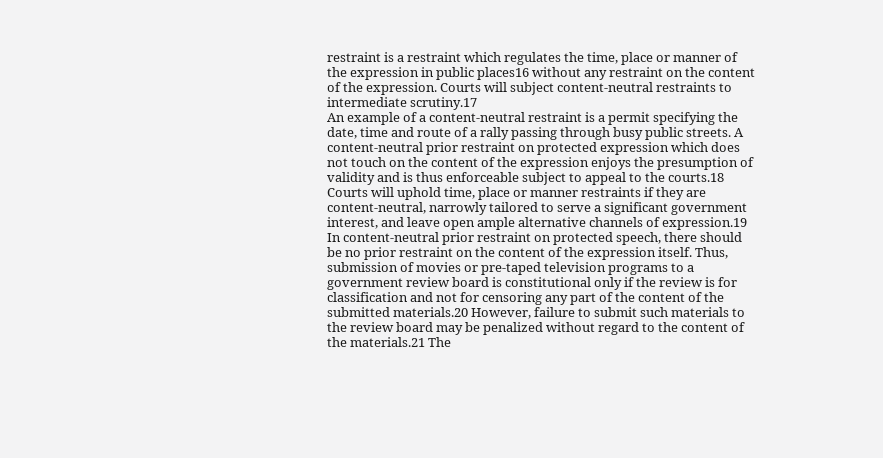restraint is a restraint which regulates the time, place or manner of the expression in public places16 without any restraint on the content of the expression. Courts will subject content-neutral restraints to intermediate scrutiny.17
An example of a content-neutral restraint is a permit specifying the date, time and route of a rally passing through busy public streets. A content-neutral prior restraint on protected expression which does not touch on the content of the expression enjoys the presumption of validity and is thus enforceable subject to appeal to the courts.18 Courts will uphold time, place or manner restraints if they are content-neutral, narrowly tailored to serve a significant government interest, and leave open ample alternative channels of expression.19
In content-neutral prior restraint on protected speech, there should be no prior restraint on the content of the expression itself. Thus, submission of movies or pre-taped television programs to a government review board is constitutional only if the review is for classification and not for censoring any part of the content of the submitted materials.20 However, failure to submit such materials to the review board may be penalized without regard to the content of the materials.21 The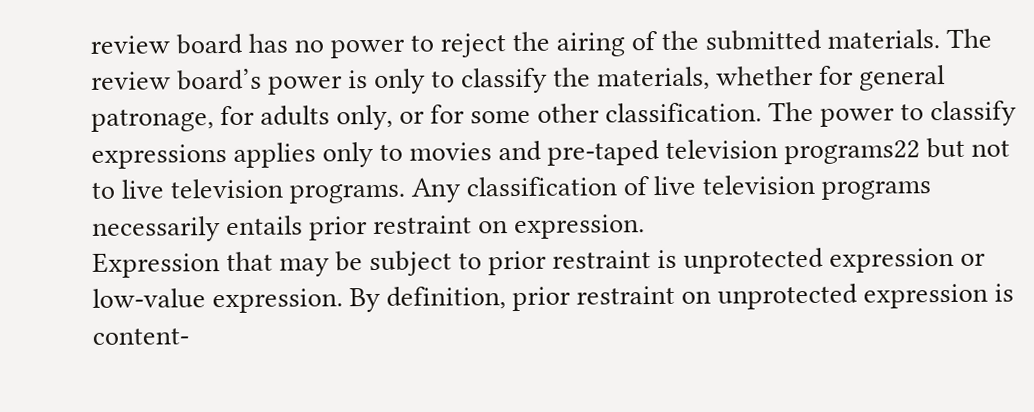review board has no power to reject the airing of the submitted materials. The review board’s power is only to classify the materials, whether for general patronage, for adults only, or for some other classification. The power to classify expressions applies only to movies and pre-taped television programs22 but not to live television programs. Any classification of live television programs necessarily entails prior restraint on expression.
Expression that may be subject to prior restraint is unprotected expression or low-value expression. By definition, prior restraint on unprotected expression is content-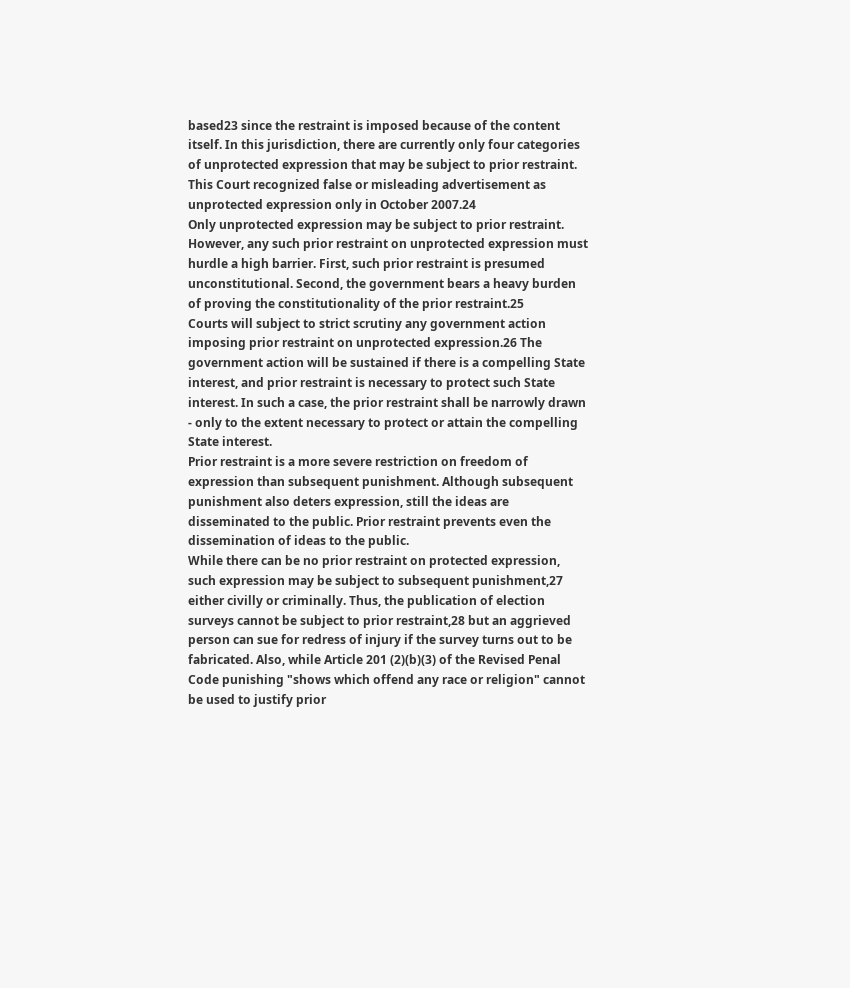based23 since the restraint is imposed because of the content itself. In this jurisdiction, there are currently only four categories of unprotected expression that may be subject to prior restraint. This Court recognized false or misleading advertisement as unprotected expression only in October 2007.24
Only unprotected expression may be subject to prior restraint. However, any such prior restraint on unprotected expression must hurdle a high barrier. First, such prior restraint is presumed unconstitutional. Second, the government bears a heavy burden of proving the constitutionality of the prior restraint.25
Courts will subject to strict scrutiny any government action imposing prior restraint on unprotected expression.26 The government action will be sustained if there is a compelling State interest, and prior restraint is necessary to protect such State interest. In such a case, the prior restraint shall be narrowly drawn - only to the extent necessary to protect or attain the compelling State interest.
Prior restraint is a more severe restriction on freedom of expression than subsequent punishment. Although subsequent punishment also deters expression, still the ideas are disseminated to the public. Prior restraint prevents even the dissemination of ideas to the public.
While there can be no prior restraint on protected expression, such expression may be subject to subsequent punishment,27 either civilly or criminally. Thus, the publication of election surveys cannot be subject to prior restraint,28 but an aggrieved person can sue for redress of injury if the survey turns out to be fabricated. Also, while Article 201 (2)(b)(3) of the Revised Penal Code punishing "shows which offend any race or religion" cannot be used to justify prior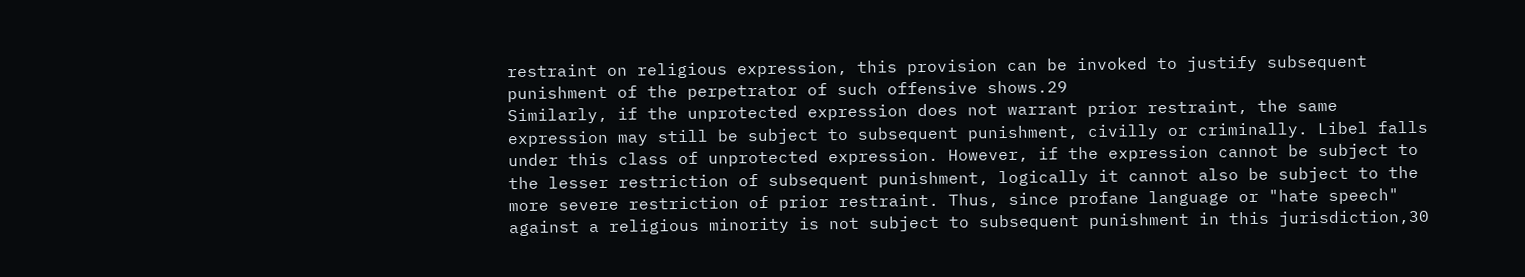restraint on religious expression, this provision can be invoked to justify subsequent punishment of the perpetrator of such offensive shows.29
Similarly, if the unprotected expression does not warrant prior restraint, the same expression may still be subject to subsequent punishment, civilly or criminally. Libel falls under this class of unprotected expression. However, if the expression cannot be subject to the lesser restriction of subsequent punishment, logically it cannot also be subject to the more severe restriction of prior restraint. Thus, since profane language or "hate speech" against a religious minority is not subject to subsequent punishment in this jurisdiction,30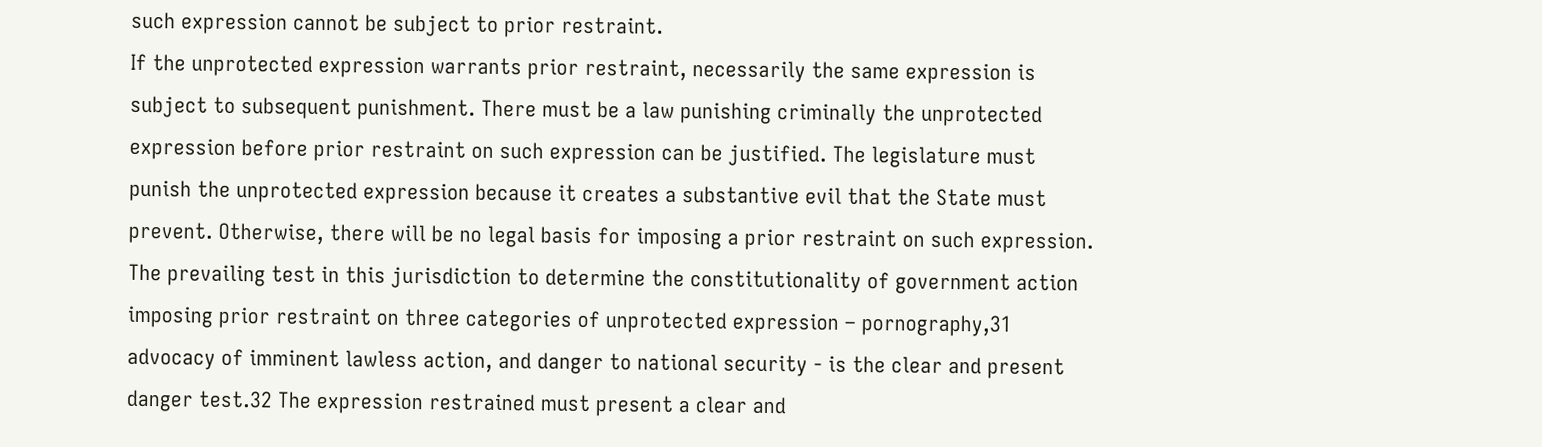such expression cannot be subject to prior restraint.
If the unprotected expression warrants prior restraint, necessarily the same expression is subject to subsequent punishment. There must be a law punishing criminally the unprotected expression before prior restraint on such expression can be justified. The legislature must punish the unprotected expression because it creates a substantive evil that the State must prevent. Otherwise, there will be no legal basis for imposing a prior restraint on such expression.
The prevailing test in this jurisdiction to determine the constitutionality of government action imposing prior restraint on three categories of unprotected expression – pornography,31 advocacy of imminent lawless action, and danger to national security - is the clear and present danger test.32 The expression restrained must present a clear and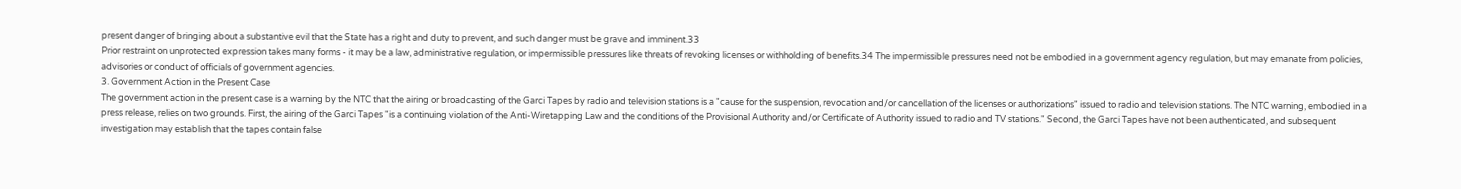present danger of bringing about a substantive evil that the State has a right and duty to prevent, and such danger must be grave and imminent.33
Prior restraint on unprotected expression takes many forms - it may be a law, administrative regulation, or impermissible pressures like threats of revoking licenses or withholding of benefits.34 The impermissible pressures need not be embodied in a government agency regulation, but may emanate from policies, advisories or conduct of officials of government agencies.
3. Government Action in the Present Case
The government action in the present case is a warning by the NTC that the airing or broadcasting of the Garci Tapes by radio and television stations is a "cause for the suspension, revocation and/or cancellation of the licenses or authorizations" issued to radio and television stations. The NTC warning, embodied in a press release, relies on two grounds. First, the airing of the Garci Tapes "is a continuing violation of the Anti-Wiretapping Law and the conditions of the Provisional Authority and/or Certificate of Authority issued to radio and TV stations." Second, the Garci Tapes have not been authenticated, and subsequent investigation may establish that the tapes contain false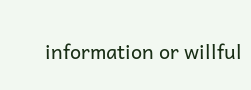information or willful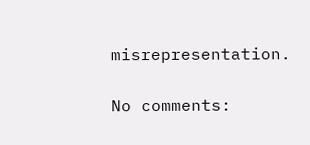misrepresentation.

No comments: